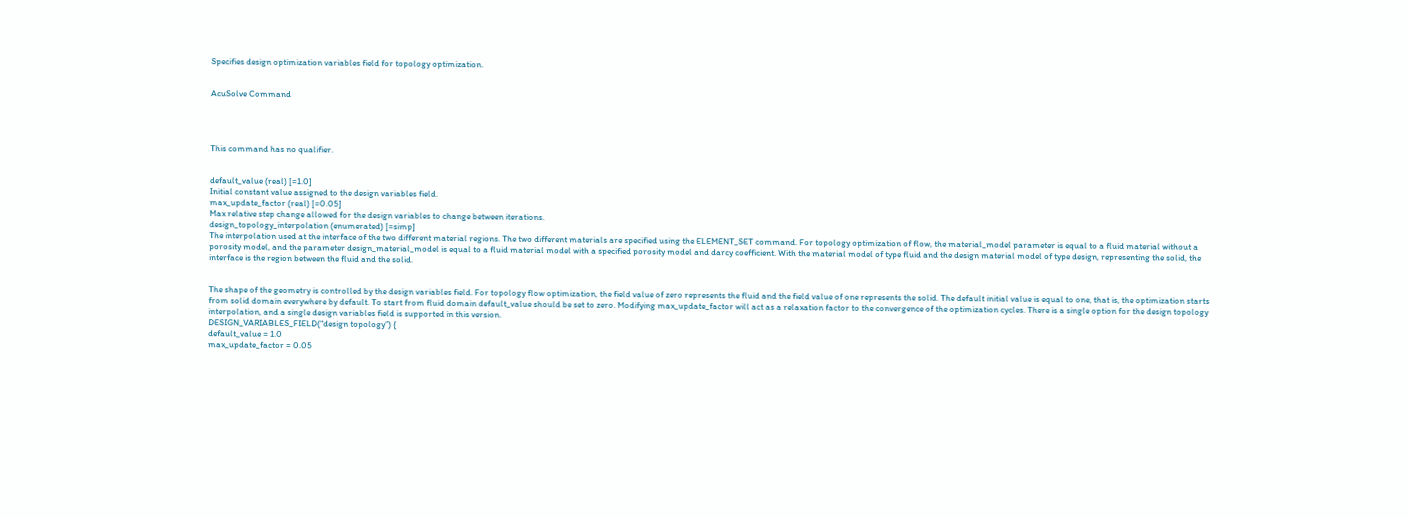Specifies design optimization variables field for topology optimization.


AcuSolve Command




This command has no qualifier.


default_value (real) [=1.0]
Initial constant value assigned to the design variables field.
max_update_factor (real) [=0.05]
Max relative step change allowed for the design variables to change between iterations.
design_topology_interpolation (enumerated) [=simp]
The interpolation used at the interface of the two different material regions. The two different materials are specified using the ELEMENT_SET command. For topology optimization of flow, the material_model parameter is equal to a fluid material without a porosity model, and the parameter design_material_model is equal to a fluid material model with a specified porosity model and darcy coefficient. With the material model of type fluid and the design material model of type design, representing the solid, the interface is the region between the fluid and the solid.


The shape of the geometry is controlled by the design variables field. For topology flow optimization, the field value of zero represents the fluid and the field value of one represents the solid. The default initial value is equal to one, that is, the optimization starts from solid domain everywhere by default. To start from fluid domain default_value should be set to zero. Modifying max_update_factor will act as a relaxation factor to the convergence of the optimization cycles. There is a single option for the design topology interpolation, and a single design variables field is supported in this version.
DESIGN_VARIABLES_FIELD(“design topology”) {
default_value = 1.0
max_update_factor = 0.05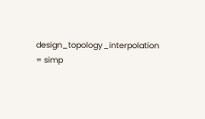design_topology_interpolation = simp